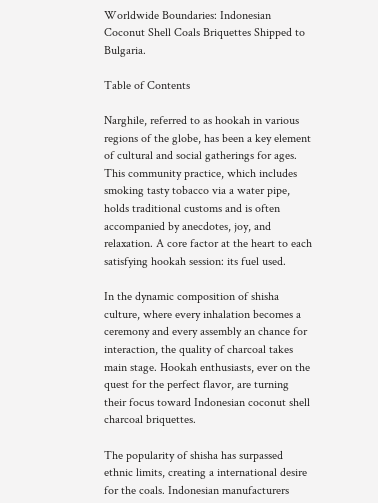Worldwide Boundaries: Indonesian Coconut Shell Coals Briquettes Shipped to Bulgaria.

Table of Contents

Narghile, referred to as hookah in various regions of the globe, has been a key element of cultural and social gatherings for ages. This community practice, which includes smoking tasty tobacco via a water pipe, holds traditional customs and is often accompanied by anecdotes, joy, and relaxation. A core factor at the heart to each satisfying hookah session: its fuel used.

In the dynamic composition of shisha culture, where every inhalation becomes a ceremony and every assembly an chance for interaction, the quality of charcoal takes main stage. Hookah enthusiasts, ever on the quest for the perfect flavor, are turning their focus toward Indonesian coconut shell charcoal briquettes.

The popularity of shisha has surpassed ethnic limits, creating a international desire for the coals. Indonesian manufacturers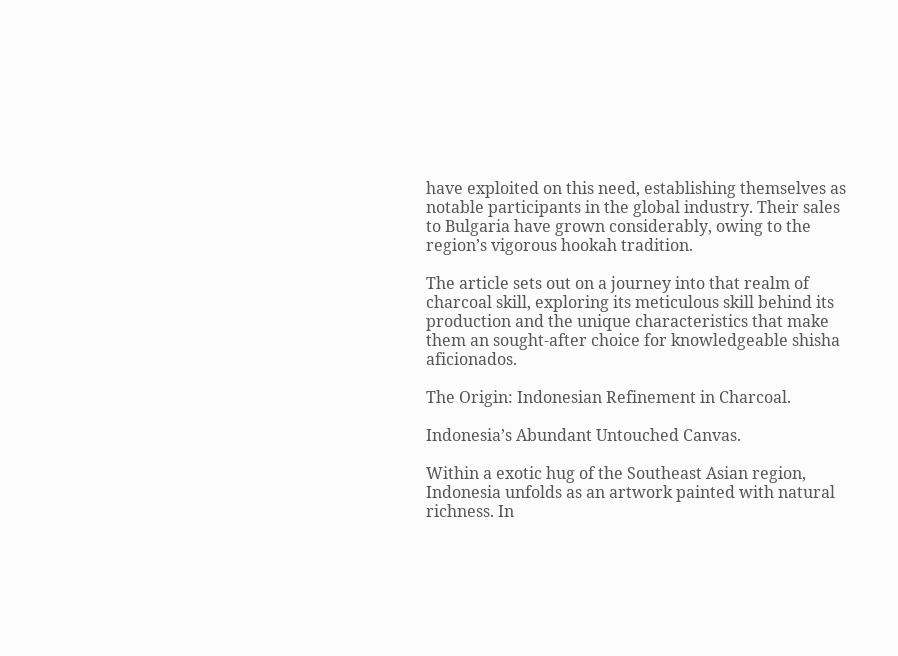have exploited on this need, establishing themselves as notable participants in the global industry. Their sales to Bulgaria have grown considerably, owing to the region’s vigorous hookah tradition.

The article sets out on a journey into that realm of charcoal skill, exploring its meticulous skill behind its production and the unique characteristics that make them an sought-after choice for knowledgeable shisha aficionados.

The Origin: Indonesian Refinement in Charcoal.

Indonesia’s Abundant Untouched Canvas.

Within a exotic hug of the Southeast Asian region, Indonesia unfolds as an artwork painted with natural richness. In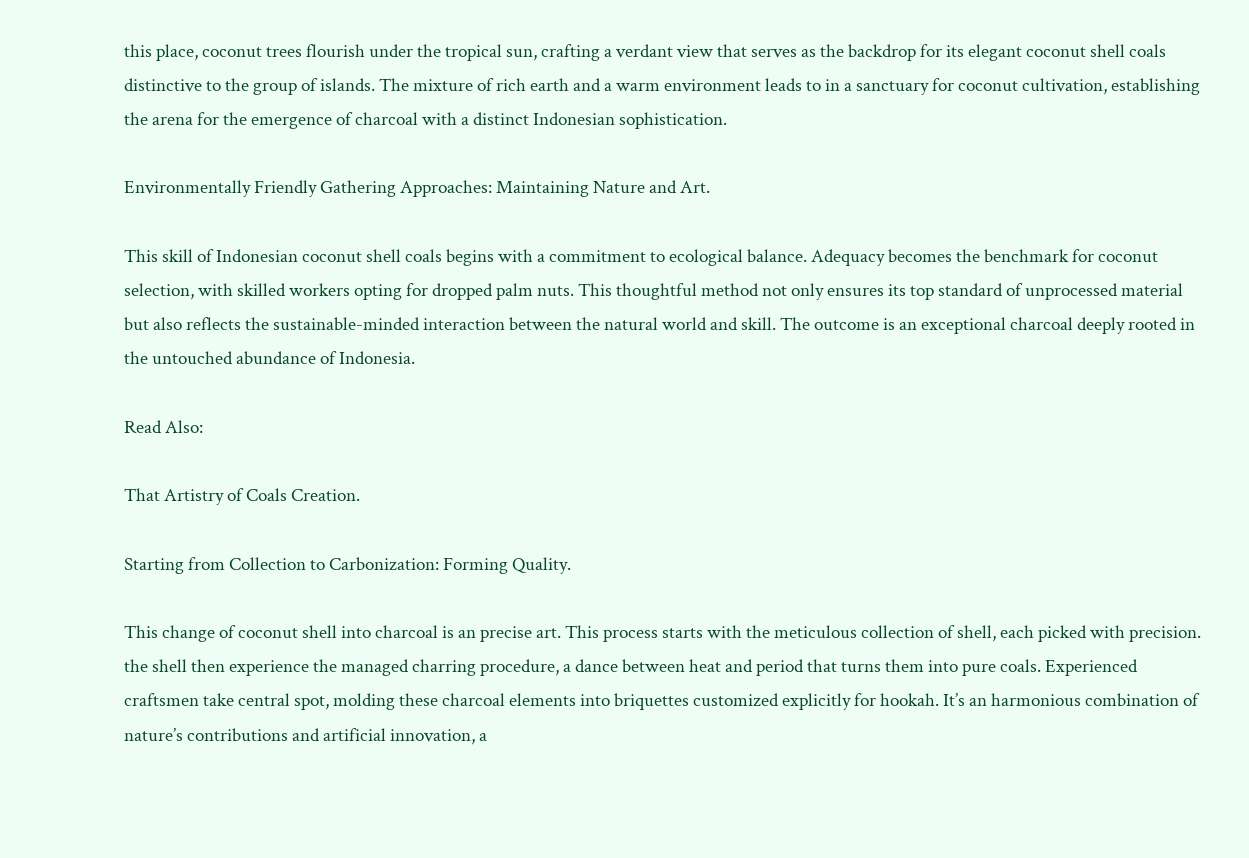this place, coconut trees flourish under the tropical sun, crafting a verdant view that serves as the backdrop for its elegant coconut shell coals distinctive to the group of islands. The mixture of rich earth and a warm environment leads to in a sanctuary for coconut cultivation, establishing the arena for the emergence of charcoal with a distinct Indonesian sophistication.

Environmentally Friendly Gathering Approaches: Maintaining Nature and Art.

This skill of Indonesian coconut shell coals begins with a commitment to ecological balance. Adequacy becomes the benchmark for coconut selection, with skilled workers opting for dropped palm nuts. This thoughtful method not only ensures its top standard of unprocessed material but also reflects the sustainable-minded interaction between the natural world and skill. The outcome is an exceptional charcoal deeply rooted in the untouched abundance of Indonesia.

Read Also:

That Artistry of Coals Creation.

Starting from Collection to Carbonization: Forming Quality.

This change of coconut shell into charcoal is an precise art. This process starts with the meticulous collection of shell, each picked with precision. the shell then experience the managed charring procedure, a dance between heat and period that turns them into pure coals. Experienced craftsmen take central spot, molding these charcoal elements into briquettes customized explicitly for hookah. It’s an harmonious combination of nature’s contributions and artificial innovation, a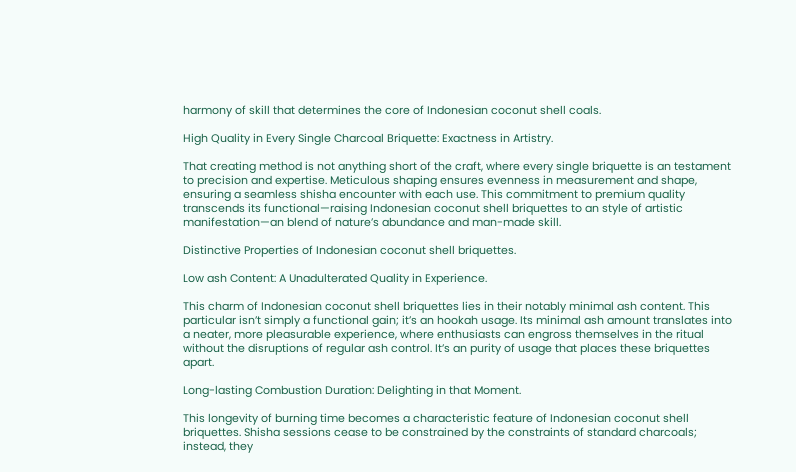harmony of skill that determines the core of Indonesian coconut shell coals.

High Quality in Every Single Charcoal Briquette: Exactness in Artistry.

That creating method is not anything short of the craft, where every single briquette is an testament to precision and expertise. Meticulous shaping ensures evenness in measurement and shape, ensuring a seamless shisha encounter with each use. This commitment to premium quality transcends its functional—raising Indonesian coconut shell briquettes to an style of artistic manifestation—an blend of nature’s abundance and man-made skill.

Distinctive Properties of Indonesian coconut shell briquettes.

Low ash Content: A Unadulterated Quality in Experience.

This charm of Indonesian coconut shell briquettes lies in their notably minimal ash content. This particular isn’t simply a functional gain; it’s an hookah usage. Its minimal ash amount translates into a neater, more pleasurable experience, where enthusiasts can engross themselves in the ritual without the disruptions of regular ash control. It’s an purity of usage that places these briquettes apart.

Long-lasting Combustion Duration: Delighting in that Moment.

This longevity of burning time becomes a characteristic feature of Indonesian coconut shell briquettes. Shisha sessions cease to be constrained by the constraints of standard charcoals; instead, they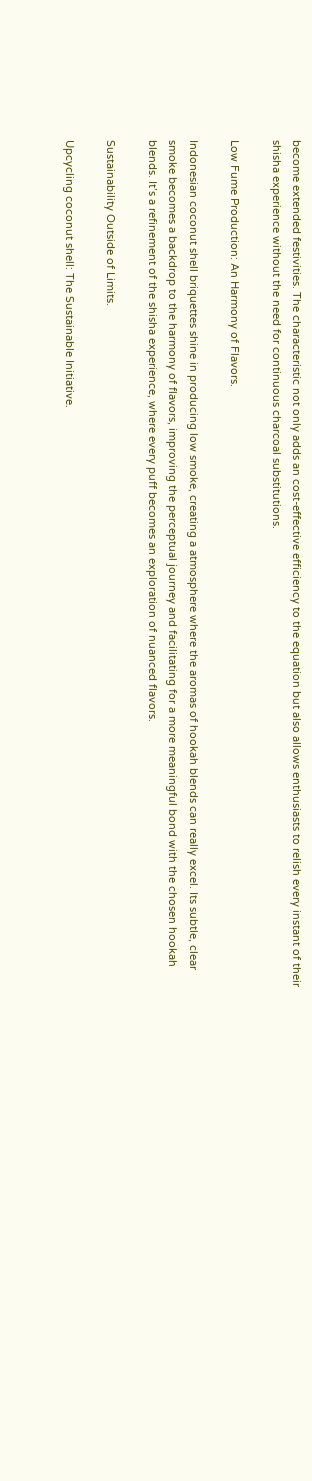become extended festivities. The characteristic not only adds an cost-effective efficiency to the equation but also allows enthusiasts to relish every instant of their shisha experience without the need for continuous charcoal substitutions.

Low Fume Production: An Harmony of Flavors.

Indonesian coconut shell briquettes shine in producing low smoke, creating a atmosphere where the aromas of hookah blends can really excel. Its subtle, clear smoke becomes a backdrop to the harmony of flavors, improving the perceptual journey and facilitating for a more meaningful bond with the chosen hookah blends. It’s a refinement of the shisha experience, where every puff becomes an exploration of nuanced flavors.

Sustainability Outside of Limits.

Upcycling coconut shell: The Sustainable Initiative.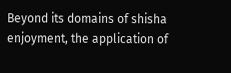Beyond its domains of shisha enjoyment, the application of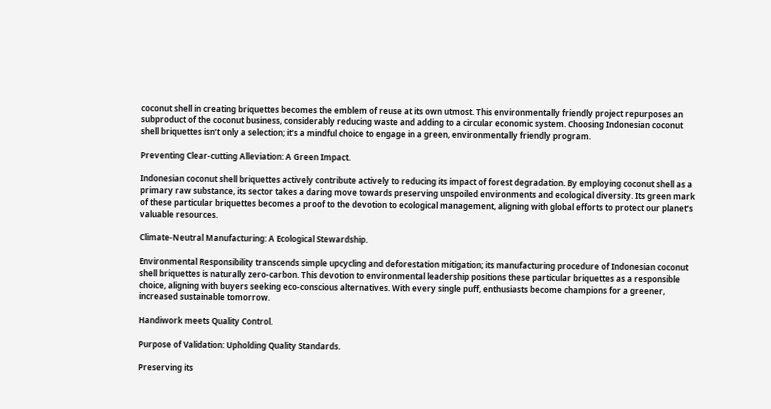coconut shell in creating briquettes becomes the emblem of reuse at its own utmost. This environmentally friendly project repurposes an subproduct of the coconut business, considerably reducing waste and adding to a circular economic system. Choosing Indonesian coconut shell briquettes isn’t only a selection; it’s a mindful choice to engage in a green, environmentally friendly program.

Preventing Clear-cutting Alleviation: A Green Impact.

Indonesian coconut shell briquettes actively contribute actively to reducing its impact of forest degradation. By employing coconut shell as a primary raw substance, its sector takes a daring move towards preserving unspoiled environments and ecological diversity. Its green mark of these particular briquettes becomes a proof to the devotion to ecological management, aligning with global efforts to protect our planet’s valuable resources.

Climate-Neutral Manufacturing: A Ecological Stewardship.

Environmental Responsibility transcends simple upcycling and deforestation mitigation; its manufacturing procedure of Indonesian coconut shell briquettes is naturally zero-carbon. This devotion to environmental leadership positions these particular briquettes as a responsible choice, aligning with buyers seeking eco-conscious alternatives. With every single puff, enthusiasts become champions for a greener, increased sustainable tomorrow.

Handiwork meets Quality Control.

Purpose of Validation: Upholding Quality Standards.

Preserving its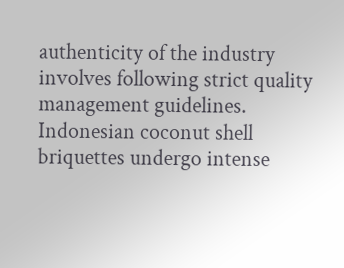authenticity of the industry involves following strict quality management guidelines. Indonesian coconut shell briquettes undergo intense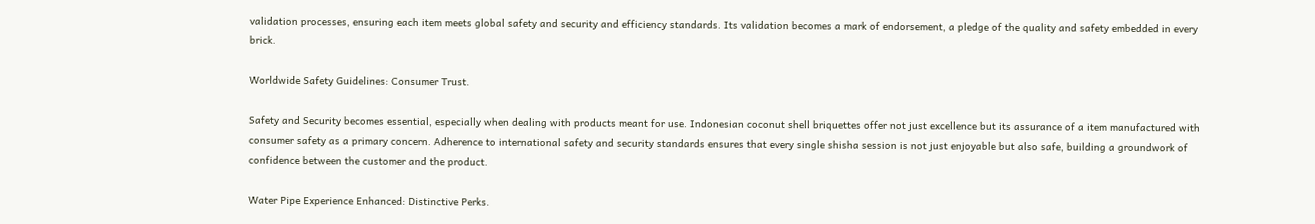validation processes, ensuring each item meets global safety and security and efficiency standards. Its validation becomes a mark of endorsement, a pledge of the quality and safety embedded in every brick.

Worldwide Safety Guidelines: Consumer Trust.

Safety and Security becomes essential, especially when dealing with products meant for use. Indonesian coconut shell briquettes offer not just excellence but its assurance of a item manufactured with consumer safety as a primary concern. Adherence to international safety and security standards ensures that every single shisha session is not just enjoyable but also safe, building a groundwork of confidence between the customer and the product.

Water Pipe Experience Enhanced: Distinctive Perks.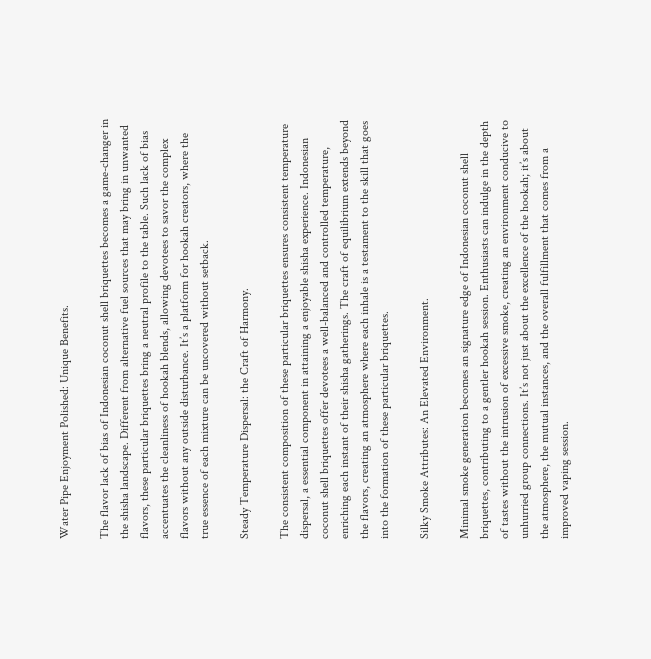Water Pipe Enjoyment Polished: Unique Benefits.

The flavor lack of bias of Indonesian coconut shell briquettes becomes a game-changer in the shisha landscape. Different from alternative fuel sources that may bring in unwanted flavors, these particular briquettes bring a neutral profile to the table. Such lack of bias accentuates the cleanliness of hookah blends, allowing devotees to savor the complex flavors without any outside disturbance. It’s a platform for hookah creators, where the true essence of each mixture can be uncovered without setback.

Steady Temperature Dispersal: the Craft of Harmony.

The consistent composition of these particular briquettes ensures consistent temperature dispersal, a essential component in attaining a enjoyable shisha experience. Indonesian coconut shell briquettes offer devotees a well-balanced and controlled temperature, enriching each instant of their shisha gatherings. The craft of equilibrium extends beyond the flavors, creating an atmosphere where each inhale is a testament to the skill that goes into the formation of these particular briquettes.

Silky Smoke Attributes: An Elevated Environment.

Minimal smoke generation becomes an signature edge of Indonesian coconut shell briquettes, contributing to a gentler hookah session. Enthusiasts can indulge in the depth of tastes without the intrusion of excessive smoke, creating an environment conducive to unhurried group connections. It’s not just about the excellence of the hookah; it’s about the atmosphere, the mutual instances, and the overall fulfillment that comes from a improved vaping session.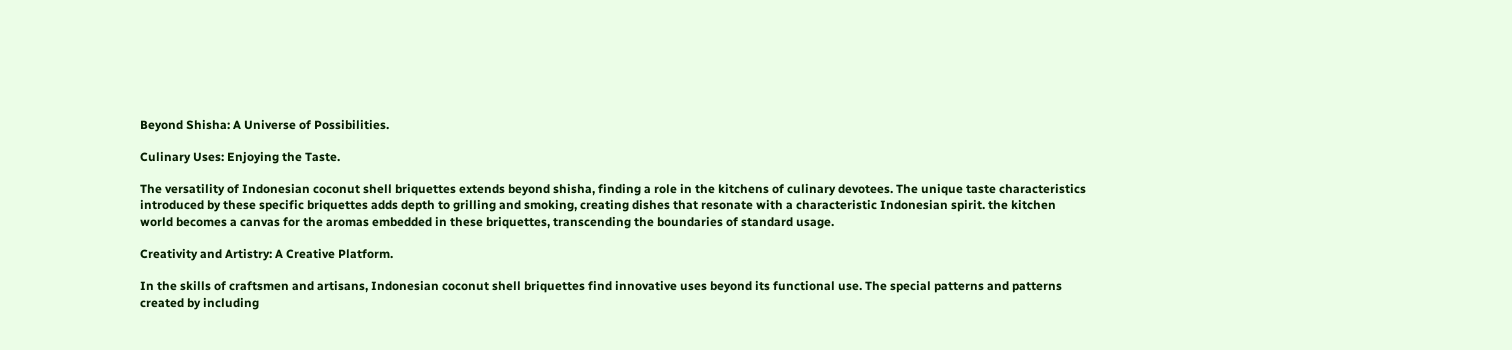Beyond Shisha: A Universe of Possibilities.

Culinary Uses: Enjoying the Taste.

The versatility of Indonesian coconut shell briquettes extends beyond shisha, finding a role in the kitchens of culinary devotees. The unique taste characteristics introduced by these specific briquettes adds depth to grilling and smoking, creating dishes that resonate with a characteristic Indonesian spirit. the kitchen world becomes a canvas for the aromas embedded in these briquettes, transcending the boundaries of standard usage.

Creativity and Artistry: A Creative Platform.

In the skills of craftsmen and artisans, Indonesian coconut shell briquettes find innovative uses beyond its functional use. The special patterns and patterns created by including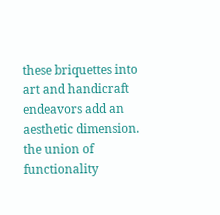these briquettes into art and handicraft endeavors add an aesthetic dimension. the union of functionality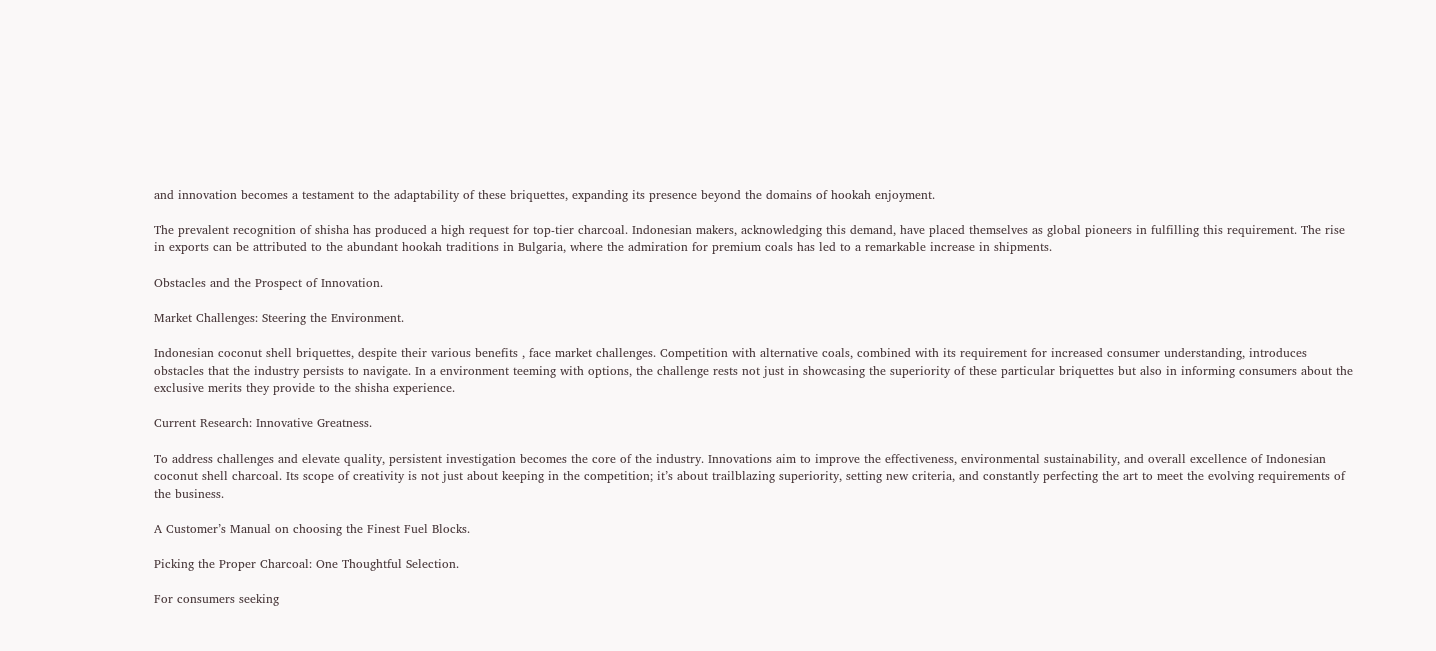and innovation becomes a testament to the adaptability of these briquettes, expanding its presence beyond the domains of hookah enjoyment.

The prevalent recognition of shisha has produced a high request for top-tier charcoal. Indonesian makers, acknowledging this demand, have placed themselves as global pioneers in fulfilling this requirement. The rise in exports can be attributed to the abundant hookah traditions in Bulgaria, where the admiration for premium coals has led to a remarkable increase in shipments.

Obstacles and the Prospect of Innovation.

Market Challenges: Steering the Environment.

Indonesian coconut shell briquettes, despite their various benefits , face market challenges. Competition with alternative coals, combined with its requirement for increased consumer understanding, introduces obstacles that the industry persists to navigate. In a environment teeming with options, the challenge rests not just in showcasing the superiority of these particular briquettes but also in informing consumers about the exclusive merits they provide to the shisha experience.

Current Research: Innovative Greatness.

To address challenges and elevate quality, persistent investigation becomes the core of the industry. Innovations aim to improve the effectiveness, environmental sustainability, and overall excellence of Indonesian coconut shell charcoal. Its scope of creativity is not just about keeping in the competition; it’s about trailblazing superiority, setting new criteria, and constantly perfecting the art to meet the evolving requirements of the business.

A Customer’s Manual on choosing the Finest Fuel Blocks.

Picking the Proper Charcoal: One Thoughtful Selection.

For consumers seeking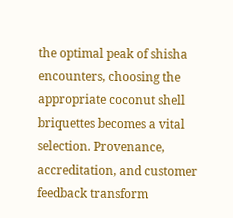the optimal peak of shisha encounters, choosing the appropriate coconut shell briquettes becomes a vital selection. Provenance, accreditation, and customer feedback transform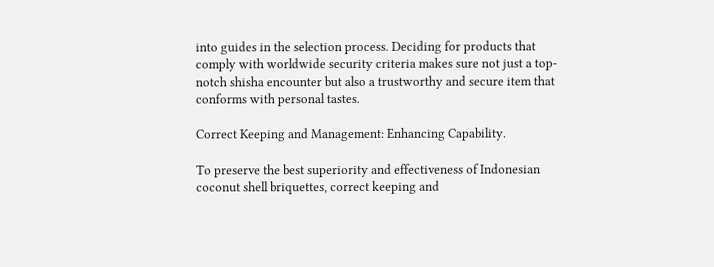into guides in the selection process. Deciding for products that comply with worldwide security criteria makes sure not just a top-notch shisha encounter but also a trustworthy and secure item that conforms with personal tastes.

Correct Keeping and Management: Enhancing Capability.

To preserve the best superiority and effectiveness of Indonesian coconut shell briquettes, correct keeping and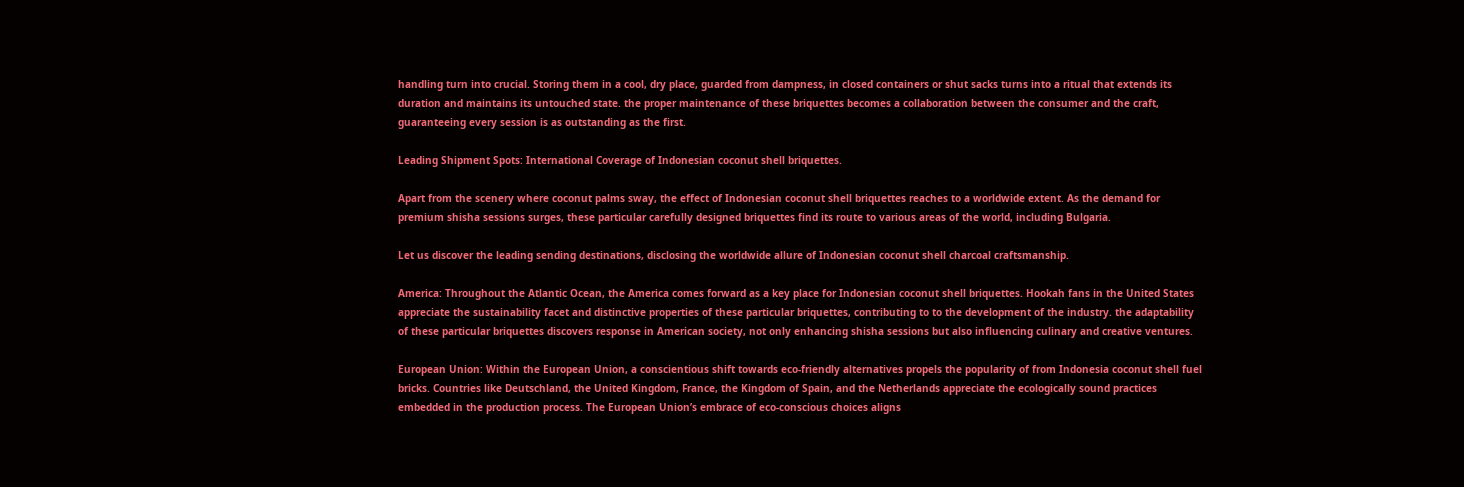handling turn into crucial. Storing them in a cool, dry place, guarded from dampness, in closed containers or shut sacks turns into a ritual that extends its duration and maintains its untouched state. the proper maintenance of these briquettes becomes a collaboration between the consumer and the craft, guaranteeing every session is as outstanding as the first.

Leading Shipment Spots: International Coverage of Indonesian coconut shell briquettes.

Apart from the scenery where coconut palms sway, the effect of Indonesian coconut shell briquettes reaches to a worldwide extent. As the demand for premium shisha sessions surges, these particular carefully designed briquettes find its route to various areas of the world, including Bulgaria.

Let us discover the leading sending destinations, disclosing the worldwide allure of Indonesian coconut shell charcoal craftsmanship.

America: Throughout the Atlantic Ocean, the America comes forward as a key place for Indonesian coconut shell briquettes. Hookah fans in the United States appreciate the sustainability facet and distinctive properties of these particular briquettes, contributing to to the development of the industry. the adaptability of these particular briquettes discovers response in American society, not only enhancing shisha sessions but also influencing culinary and creative ventures.

European Union: Within the European Union, a conscientious shift towards eco-friendly alternatives propels the popularity of from Indonesia coconut shell fuel bricks. Countries like Deutschland, the United Kingdom, France, the Kingdom of Spain, and the Netherlands appreciate the ecologically sound practices embedded in the production process. The European Union’s embrace of eco-conscious choices aligns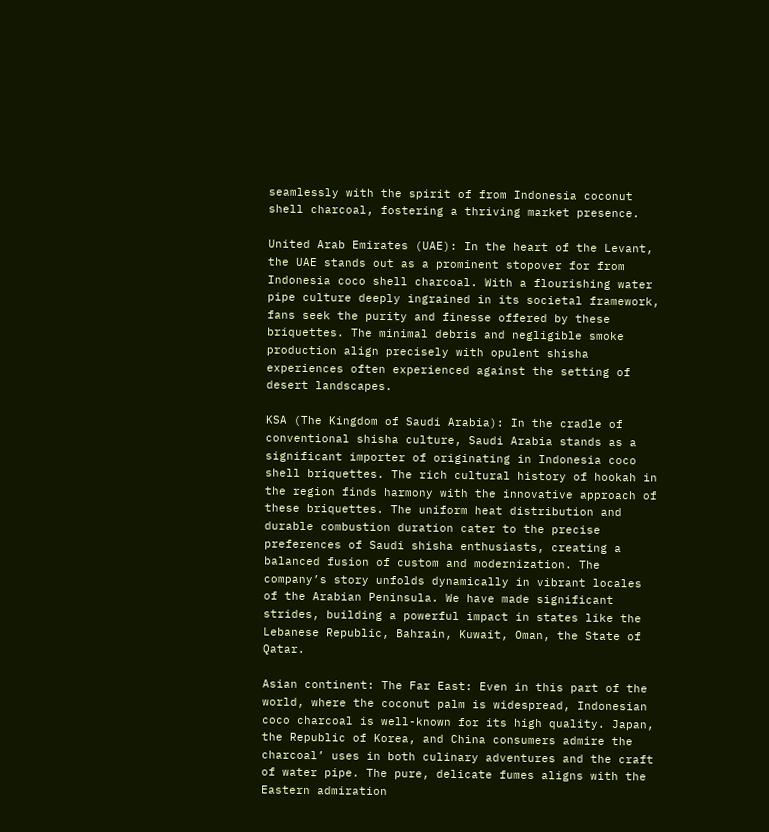seamlessly with the spirit of from Indonesia coconut shell charcoal, fostering a thriving market presence.

United Arab Emirates (UAE): In the heart of the Levant, the UAE stands out as a prominent stopover for from Indonesia coco shell charcoal. With a flourishing water pipe culture deeply ingrained in its societal framework, fans seek the purity and finesse offered by these briquettes. The minimal debris and negligible smoke production align precisely with opulent shisha experiences often experienced against the setting of desert landscapes.

KSA (The Kingdom of Saudi Arabia): In the cradle of conventional shisha culture, Saudi Arabia stands as a significant importer of originating in Indonesia coco shell briquettes. The rich cultural history of hookah in the region finds harmony with the innovative approach of these briquettes. The uniform heat distribution and durable combustion duration cater to the precise preferences of Saudi shisha enthusiasts, creating a balanced fusion of custom and modernization. The company’s story unfolds dynamically in vibrant locales of the Arabian Peninsula. We have made significant strides, building a powerful impact in states like the Lebanese Republic, Bahrain, Kuwait, Oman, the State of Qatar.

Asian continent: The Far East: Even in this part of the world, where the coconut palm is widespread, Indonesian coco charcoal is well-known for its high quality. Japan, the Republic of Korea, and China consumers admire the charcoal’ uses in both culinary adventures and the craft of water pipe. The pure, delicate fumes aligns with the Eastern admiration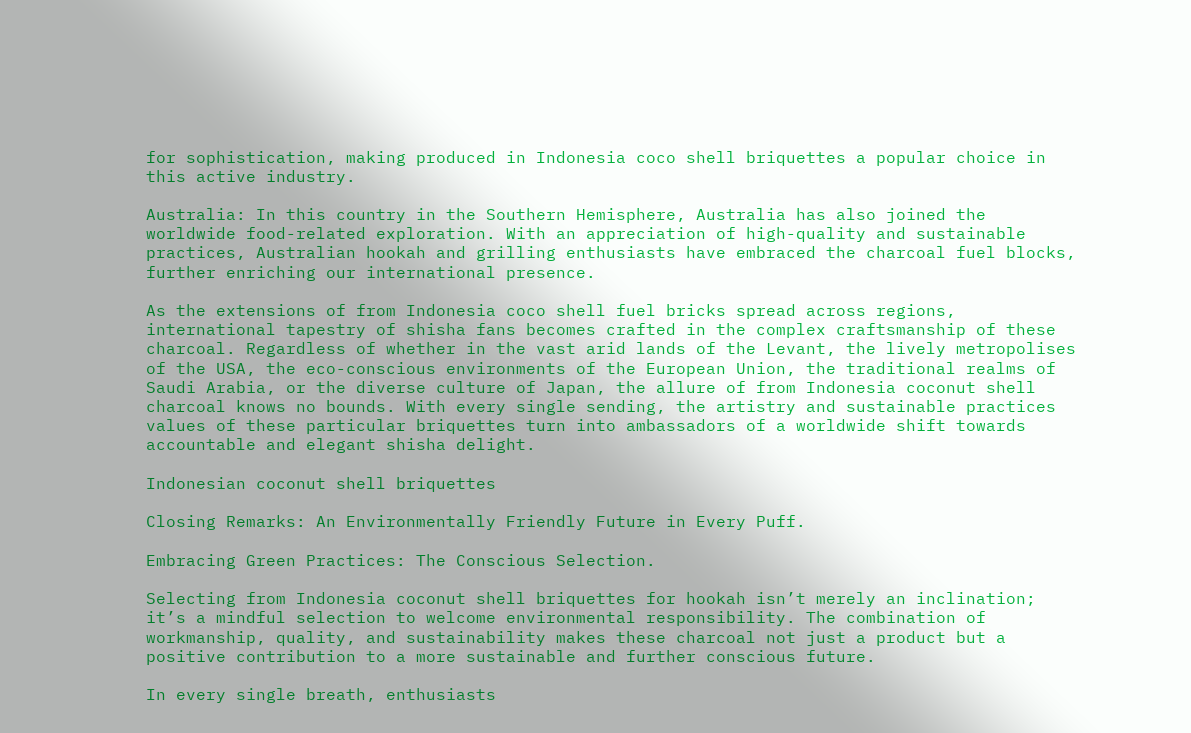for sophistication, making produced in Indonesia coco shell briquettes a popular choice in this active industry.

Australia: In this country in the Southern Hemisphere, Australia has also joined the worldwide food-related exploration. With an appreciation of high-quality and sustainable practices, Australian hookah and grilling enthusiasts have embraced the charcoal fuel blocks, further enriching our international presence.

As the extensions of from Indonesia coco shell fuel bricks spread across regions, international tapestry of shisha fans becomes crafted in the complex craftsmanship of these charcoal. Regardless of whether in the vast arid lands of the Levant, the lively metropolises of the USA, the eco-conscious environments of the European Union, the traditional realms of Saudi Arabia, or the diverse culture of Japan, the allure of from Indonesia coconut shell charcoal knows no bounds. With every single sending, the artistry and sustainable practices values of these particular briquettes turn into ambassadors of a worldwide shift towards accountable and elegant shisha delight.

Indonesian coconut shell briquettes

Closing Remarks: An Environmentally Friendly Future in Every Puff.

Embracing Green Practices: The Conscious Selection.

Selecting from Indonesia coconut shell briquettes for hookah isn’t merely an inclination; it’s a mindful selection to welcome environmental responsibility. The combination of workmanship, quality, and sustainability makes these charcoal not just a product but a positive contribution to a more sustainable and further conscious future.

In every single breath, enthusiasts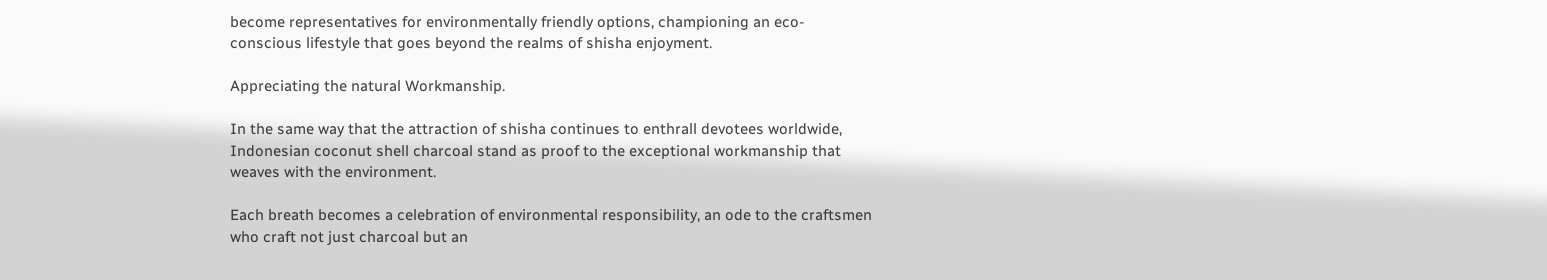become representatives for environmentally friendly options, championing an eco-conscious lifestyle that goes beyond the realms of shisha enjoyment.

Appreciating the natural Workmanship.

In the same way that the attraction of shisha continues to enthrall devotees worldwide, Indonesian coconut shell charcoal stand as proof to the exceptional workmanship that weaves with the environment.

Each breath becomes a celebration of environmental responsibility, an ode to the craftsmen who craft not just charcoal but an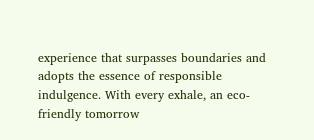experience that surpasses boundaries and adopts the essence of responsible indulgence. With every exhale, an eco-friendly tomorrow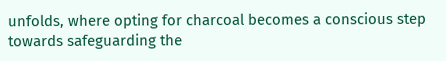unfolds, where opting for charcoal becomes a conscious step towards safeguarding the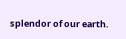splendor of our earth.